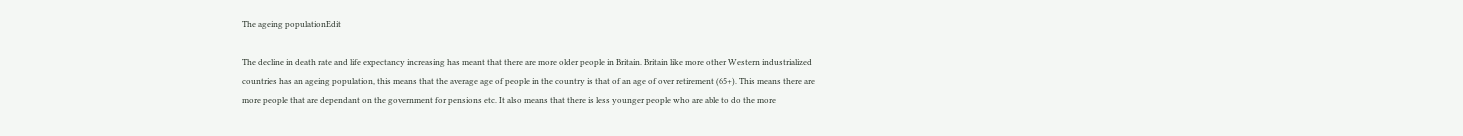The ageing populationEdit

The decline in death rate and life expectancy increasing has meant that there are more older people in Britain. Britain like more other Western industrialized countries has an ageing population, this means that the average age of people in the country is that of an age of over retirement (65+). This means there are more people that are dependant on the government for pensions etc. It also means that there is less younger people who are able to do the more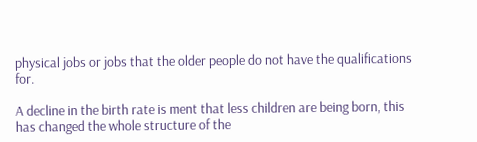physical jobs or jobs that the older people do not have the qualifications for.

A decline in the birth rate is ment that less children are being born, this has changed the whole structure of the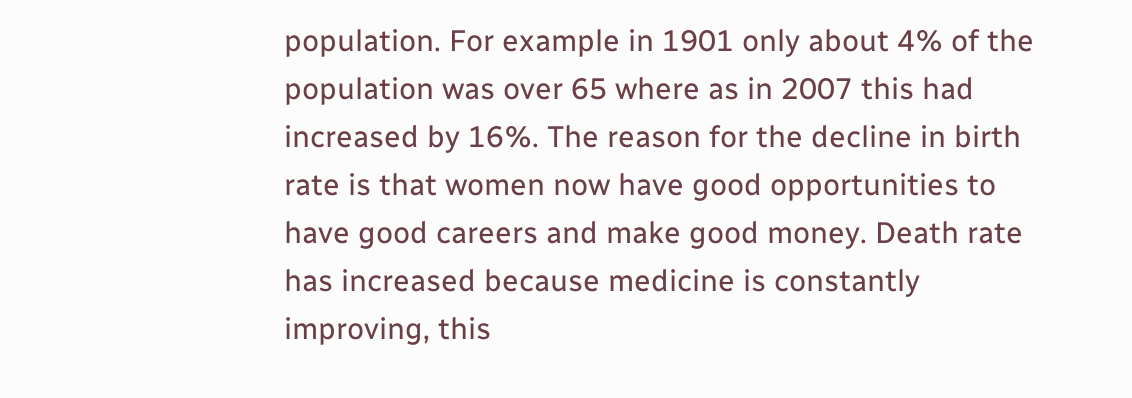population. For example in 1901 only about 4% of the population was over 65 where as in 2007 this had increased by 16%. The reason for the decline in birth rate is that women now have good opportunities to have good careers and make good money. Death rate has increased because medicine is constantly improving, this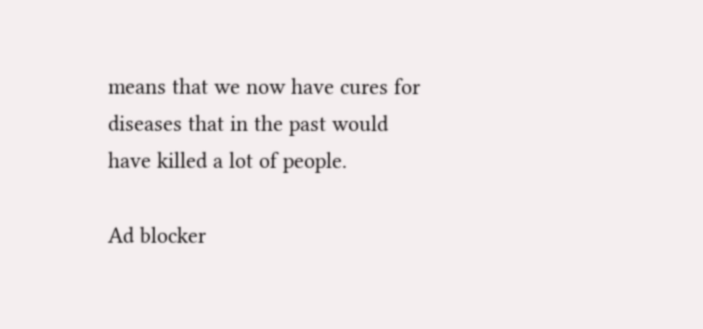means that we now have cures for diseases that in the past would have killed a lot of people.

Ad blocker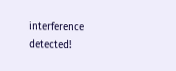interference detected!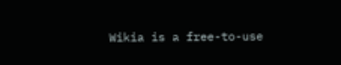Wikia is a free-to-use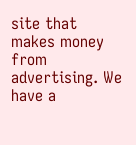site that makes money from advertising. We have a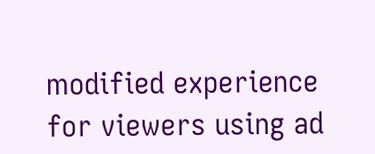modified experience for viewers using ad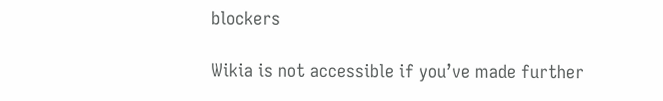blockers

Wikia is not accessible if you’ve made further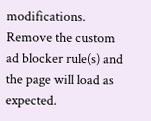modifications. Remove the custom ad blocker rule(s) and the page will load as expected.